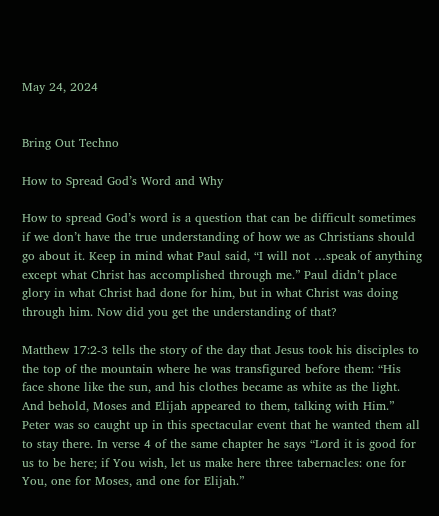May 24, 2024


Bring Out Techno

How to Spread God’s Word and Why

How to spread God’s word is a question that can be difficult sometimes if we don’t have the true understanding of how we as Christians should go about it. Keep in mind what Paul said, “I will not …speak of anything except what Christ has accomplished through me.” Paul didn’t place glory in what Christ had done for him, but in what Christ was doing through him. Now did you get the understanding of that?

Matthew 17:2-3 tells the story of the day that Jesus took his disciples to the top of the mountain where he was transfigured before them: “His face shone like the sun, and his clothes became as white as the light. And behold, Moses and Elijah appeared to them, talking with Him.” Peter was so caught up in this spectacular event that he wanted them all to stay there. In verse 4 of the same chapter he says “Lord it is good for us to be here; if You wish, let us make here three tabernacles: one for You, one for Moses, and one for Elijah.”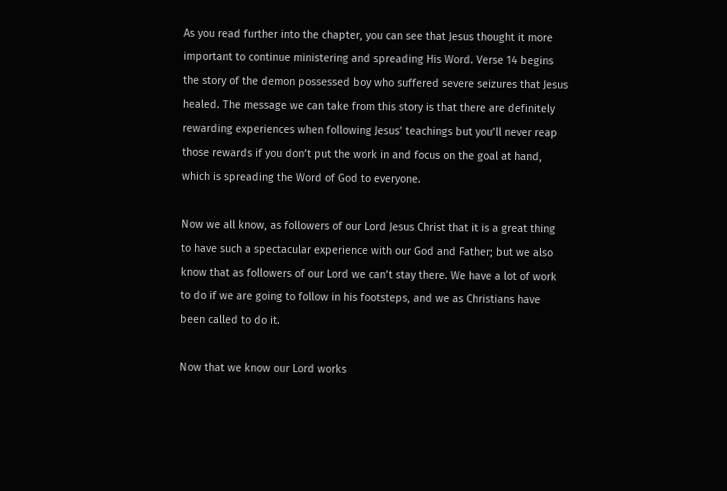As you read further into the chapter, you can see that Jesus thought it more important to continue ministering and spreading His Word. Verse 14 begins the story of the demon possessed boy who suffered severe seizures that Jesus healed. The message we can take from this story is that there are definitely rewarding experiences when following Jesus’ teachings but you’ll never reap those rewards if you don’t put the work in and focus on the goal at hand, which is spreading the Word of God to everyone.

Now we all know, as followers of our Lord Jesus Christ that it is a great thing to have such a spectacular experience with our God and Father; but we also know that as followers of our Lord we can’t stay there. We have a lot of work to do if we are going to follow in his footsteps, and we as Christians have been called to do it.

Now that we know our Lord works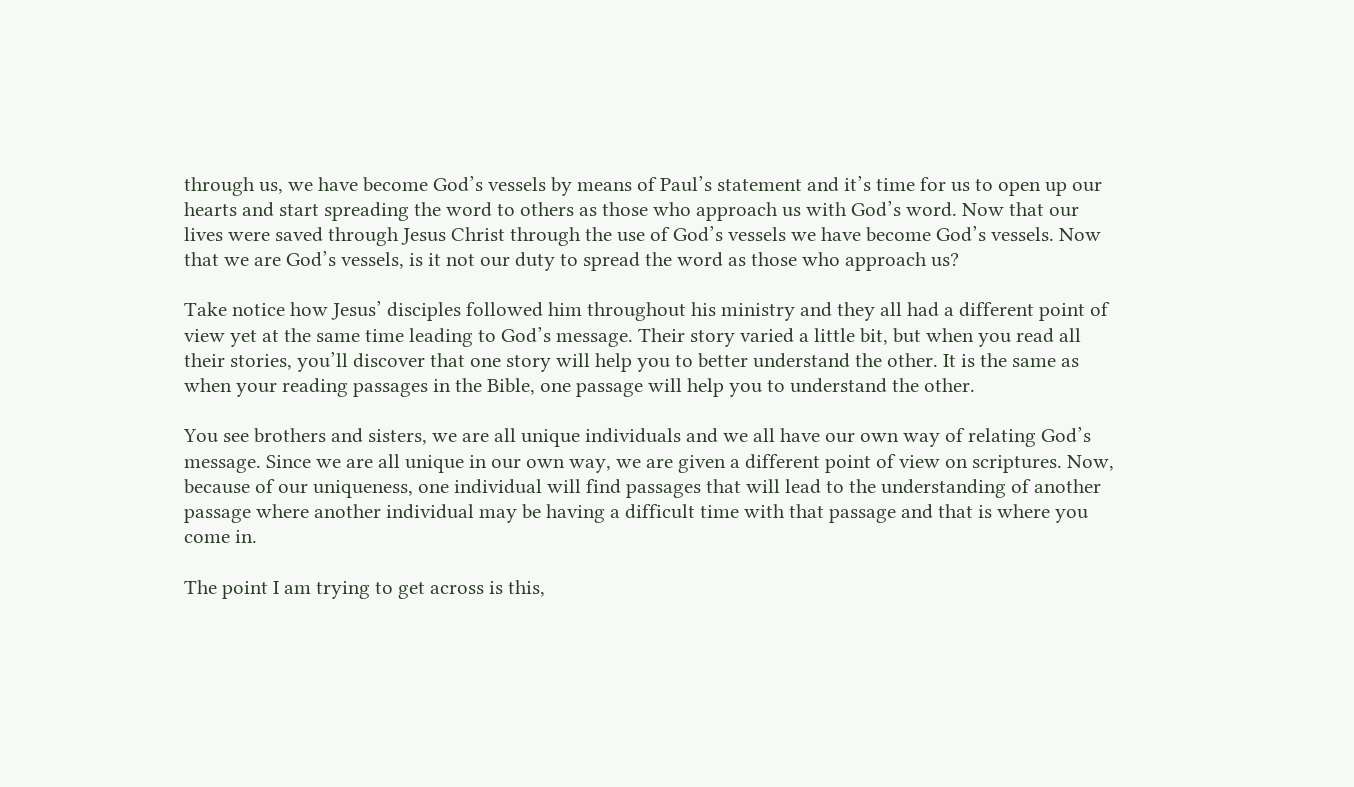through us, we have become God’s vessels by means of Paul’s statement and it’s time for us to open up our hearts and start spreading the word to others as those who approach us with God’s word. Now that our lives were saved through Jesus Christ through the use of God’s vessels we have become God’s vessels. Now that we are God’s vessels, is it not our duty to spread the word as those who approach us?

Take notice how Jesus’ disciples followed him throughout his ministry and they all had a different point of view yet at the same time leading to God’s message. Their story varied a little bit, but when you read all their stories, you’ll discover that one story will help you to better understand the other. It is the same as when your reading passages in the Bible, one passage will help you to understand the other.

You see brothers and sisters, we are all unique individuals and we all have our own way of relating God’s message. Since we are all unique in our own way, we are given a different point of view on scriptures. Now, because of our uniqueness, one individual will find passages that will lead to the understanding of another passage where another individual may be having a difficult time with that passage and that is where you come in.

The point I am trying to get across is this,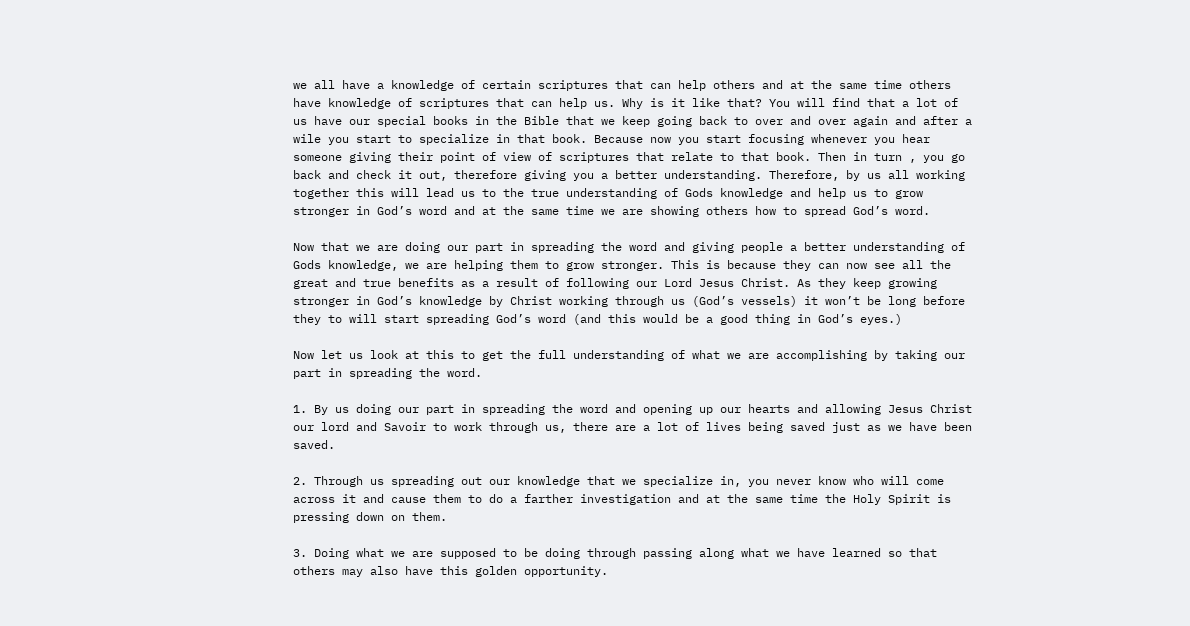we all have a knowledge of certain scriptures that can help others and at the same time others have knowledge of scriptures that can help us. Why is it like that? You will find that a lot of us have our special books in the Bible that we keep going back to over and over again and after a wile you start to specialize in that book. Because now you start focusing whenever you hear someone giving their point of view of scriptures that relate to that book. Then in turn , you go back and check it out, therefore giving you a better understanding. Therefore, by us all working together this will lead us to the true understanding of Gods knowledge and help us to grow stronger in God’s word and at the same time we are showing others how to spread God’s word.

Now that we are doing our part in spreading the word and giving people a better understanding of Gods knowledge, we are helping them to grow stronger. This is because they can now see all the great and true benefits as a result of following our Lord Jesus Christ. As they keep growing stronger in God’s knowledge by Christ working through us (God’s vessels) it won’t be long before they to will start spreading God’s word (and this would be a good thing in God’s eyes.)

Now let us look at this to get the full understanding of what we are accomplishing by taking our part in spreading the word.

1. By us doing our part in spreading the word and opening up our hearts and allowing Jesus Christ our lord and Savoir to work through us, there are a lot of lives being saved just as we have been saved.

2. Through us spreading out our knowledge that we specialize in, you never know who will come across it and cause them to do a farther investigation and at the same time the Holy Spirit is pressing down on them.

3. Doing what we are supposed to be doing through passing along what we have learned so that others may also have this golden opportunity.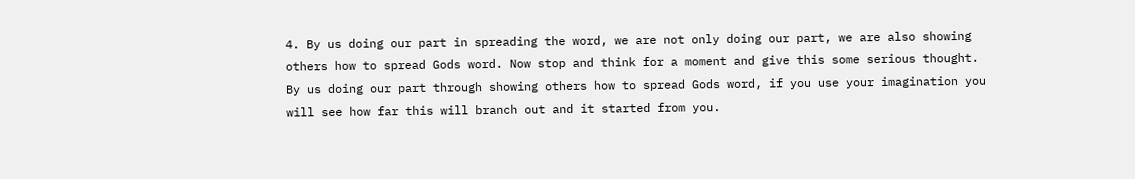4. By us doing our part in spreading the word, we are not only doing our part, we are also showing others how to spread Gods word. Now stop and think for a moment and give this some serious thought. By us doing our part through showing others how to spread Gods word, if you use your imagination you will see how far this will branch out and it started from you.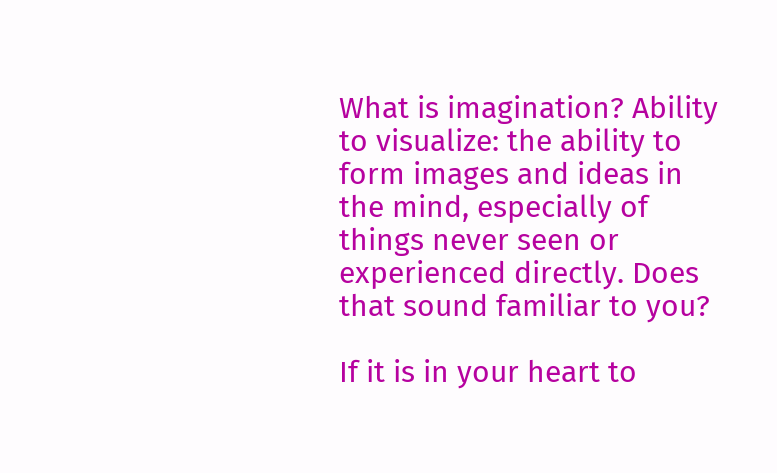What is imagination? Ability to visualize: the ability to form images and ideas in the mind, especially of things never seen or experienced directly. Does that sound familiar to you?

If it is in your heart to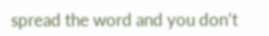spread the word and you don’t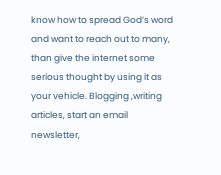know how to spread God’s word and want to reach out to many, than give the internet some serious thought by using it as your vehicle. Blogging ,writing articles, start an email newsletter,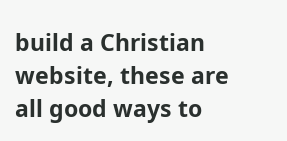build a Christian website, these are all good ways to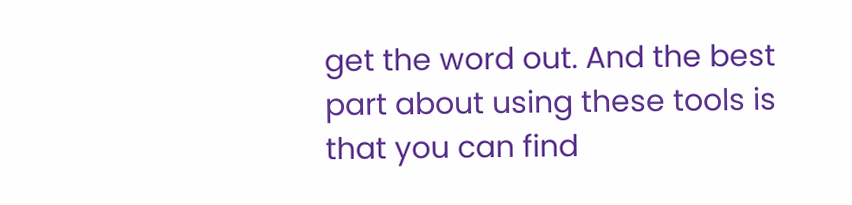get the word out. And the best part about using these tools is that you can find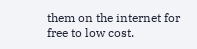them on the internet for free to low cost.